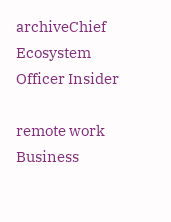archiveChief Ecosystem Officer Insider

remote work
Business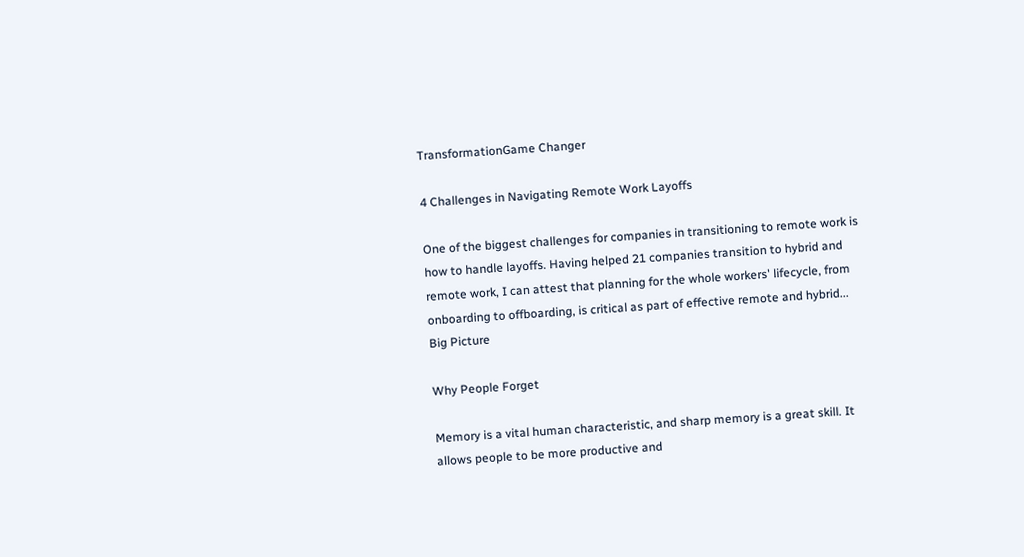TransformationGame Changer

4 Challenges in Navigating Remote Work Layoffs

One of the biggest challenges for companies in transitioning to remote work is how to handle layoffs. Having helped 21 companies transition to hybrid and remote work, I can attest that planning for the whole workers' lifecycle, from onboarding to offboarding, is critical as part of effective remote and hybrid...
Big Picture

Why People Forget

Memory is a vital human characteristic, and sharp memory is a great skill. It allows people to be more productive and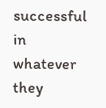successful in whatever they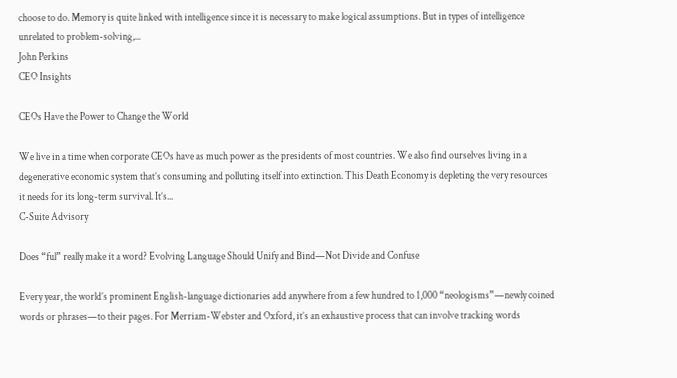choose to do. Memory is quite linked with intelligence since it is necessary to make logical assumptions. But in types of intelligence unrelated to problem-solving,...
John Perkins
CEO Insights

CEOs Have the Power to Change the World

We live in a time when corporate CEOs have as much power as the presidents of most countries. We also find ourselves living in a degenerative economic system that’s consuming and polluting itself into extinction. This Death Economy is depleting the very resources it needs for its long-term survival. It’s...
C-Suite Advisory

Does “ful” really make it a word? Evolving Language Should Unify and Bind—Not Divide and Confuse

Every year, the world’s prominent English-language dictionaries add anywhere from a few hundred to 1,000 “neologisms”—newly coined words or phrases—to their pages. For Merriam-Webster and Oxford, it’s an exhaustive process that can involve tracking words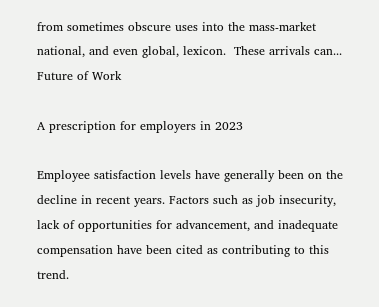from sometimes obscure uses into the mass-market national, and even global, lexicon.  These arrivals can...
Future of Work

A prescription for employers in 2023

Employee satisfaction levels have generally been on the decline in recent years. Factors such as job insecurity, lack of opportunities for advancement, and inadequate compensation have been cited as contributing to this trend.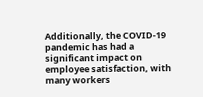Additionally, the COVID-19 pandemic has had a significant impact on employee satisfaction, with many workers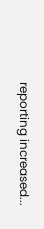reporting increased...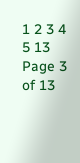1 2 3 4 5 13
Page 3 of 13